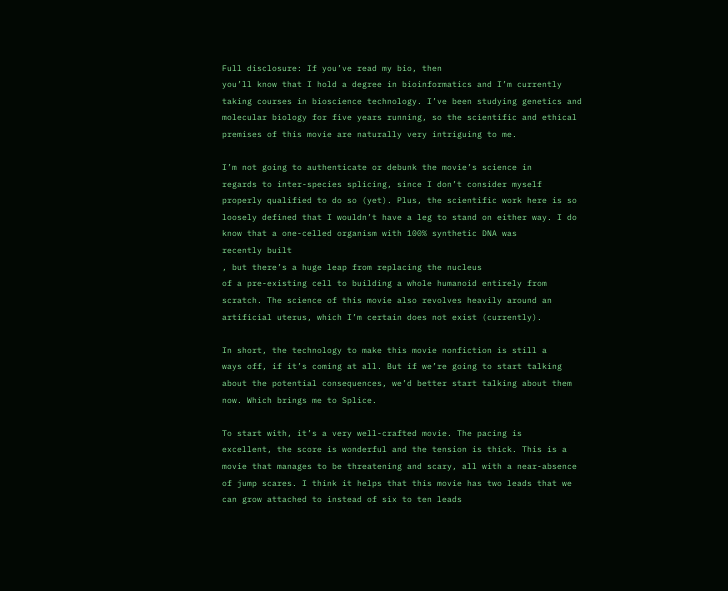Full disclosure: If you’ve read my bio, then
you’ll know that I hold a degree in bioinformatics and I’m currently
taking courses in bioscience technology. I’ve been studying genetics and
molecular biology for five years running, so the scientific and ethical
premises of this movie are naturally very intriguing to me.

I’m not going to authenticate or debunk the movie’s science in
regards to inter-species splicing, since I don’t consider myself
properly qualified to do so (yet). Plus, the scientific work here is so
loosely defined that I wouldn’t have a leg to stand on either way. I do
know that a one-celled organism with 100% synthetic DNA was
recently built
, but there’s a huge leap from replacing the nucleus
of a pre-existing cell to building a whole humanoid entirely from
scratch. The science of this movie also revolves heavily around an
artificial uterus, which I’m certain does not exist (currently).

In short, the technology to make this movie nonfiction is still a
ways off, if it’s coming at all. But if we’re going to start talking
about the potential consequences, we’d better start talking about them
now. Which brings me to Splice.

To start with, it’s a very well-crafted movie. The pacing is
excellent, the score is wonderful and the tension is thick. This is a
movie that manages to be threatening and scary, all with a near-absence
of jump scares. I think it helps that this movie has two leads that we
can grow attached to instead of six to ten leads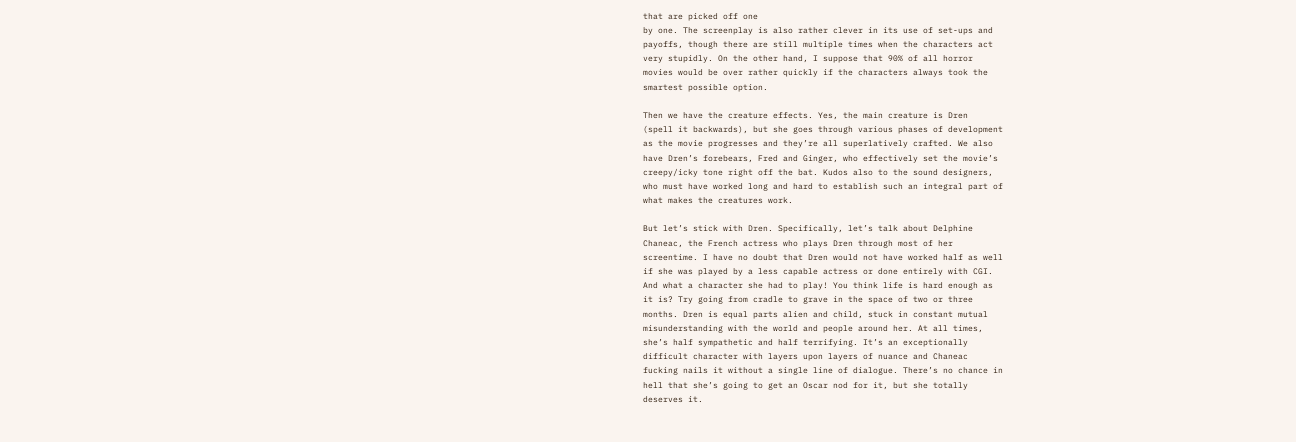that are picked off one
by one. The screenplay is also rather clever in its use of set-ups and
payoffs, though there are still multiple times when the characters act
very stupidly. On the other hand, I suppose that 90% of all horror
movies would be over rather quickly if the characters always took the
smartest possible option.

Then we have the creature effects. Yes, the main creature is Dren
(spell it backwards), but she goes through various phases of development
as the movie progresses and they’re all superlatively crafted. We also
have Dren’s forebears, Fred and Ginger, who effectively set the movie’s
creepy/icky tone right off the bat. Kudos also to the sound designers,
who must have worked long and hard to establish such an integral part of
what makes the creatures work.

But let’s stick with Dren. Specifically, let’s talk about Delphine
Chaneac, the French actress who plays Dren through most of her
screentime. I have no doubt that Dren would not have worked half as well
if she was played by a less capable actress or done entirely with CGI.
And what a character she had to play! You think life is hard enough as
it is? Try going from cradle to grave in the space of two or three
months. Dren is equal parts alien and child, stuck in constant mutual
misunderstanding with the world and people around her. At all times,
she’s half sympathetic and half terrifying. It’s an exceptionally
difficult character with layers upon layers of nuance and Chaneac
fucking nails it without a single line of dialogue. There’s no chance in
hell that she’s going to get an Oscar nod for it, but she totally
deserves it.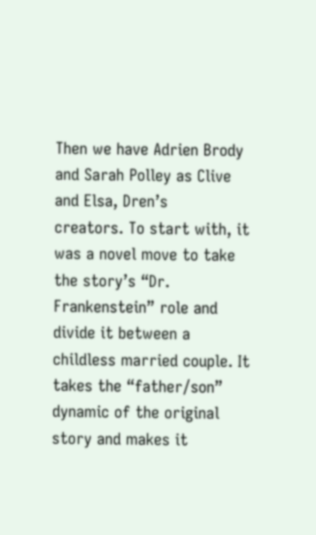Then we have Adrien Brody and Sarah Polley as Clive and Elsa, Dren’s
creators. To start with, it was a novel move to take the story’s “Dr.
Frankenstein” role and divide it between a childless married couple. It
takes the “father/son” dynamic of the original story and makes it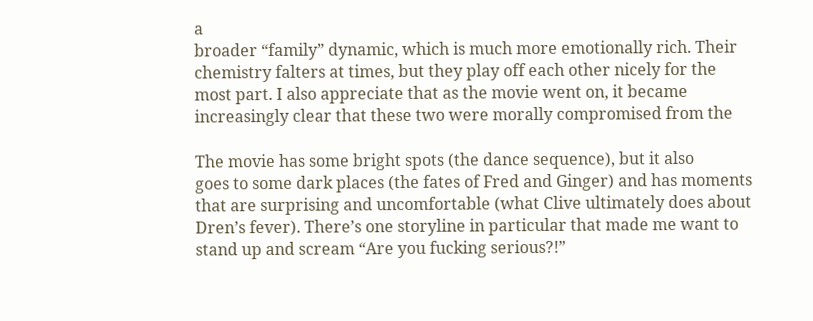a
broader “family” dynamic, which is much more emotionally rich. Their
chemistry falters at times, but they play off each other nicely for the
most part. I also appreciate that as the movie went on, it became
increasingly clear that these two were morally compromised from the

The movie has some bright spots (the dance sequence), but it also
goes to some dark places (the fates of Fred and Ginger) and has moments
that are surprising and uncomfortable (what Clive ultimately does about
Dren’s fever). There’s one storyline in particular that made me want to
stand up and scream “Are you fucking serious?!”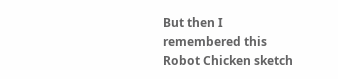But then I
remembered this
Robot Chicken sketch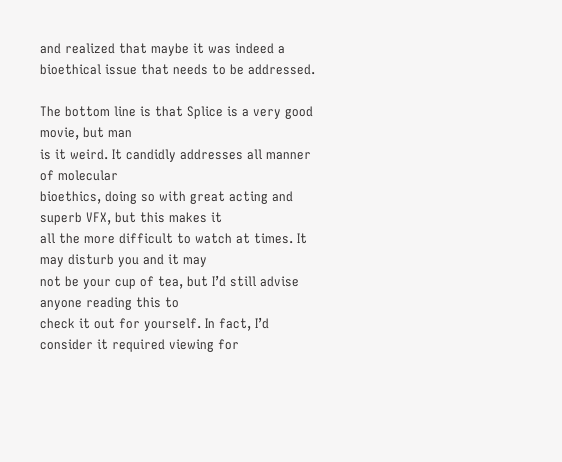and realized that maybe it was indeed a
bioethical issue that needs to be addressed.

The bottom line is that Splice is a very good movie, but man
is it weird. It candidly addresses all manner of molecular
bioethics, doing so with great acting and superb VFX, but this makes it
all the more difficult to watch at times. It may disturb you and it may
not be your cup of tea, but I’d still advise anyone reading this to
check it out for yourself. In fact, I’d consider it required viewing for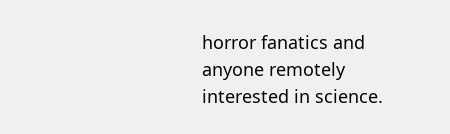horror fanatics and anyone remotely interested in science.